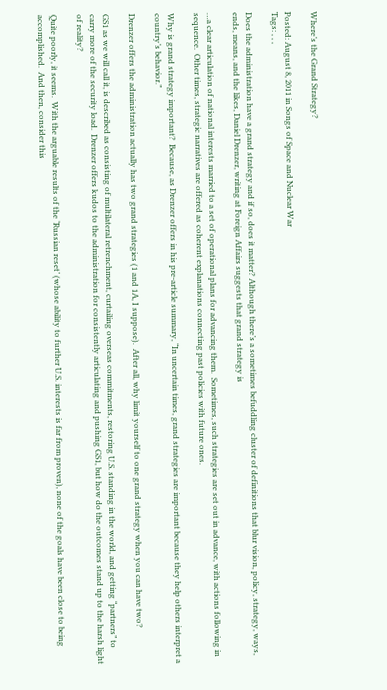Where’s the Grand Strategy?

Posted: August 8, 2011 in Songs of Space and Nuclear War
Tags: , , ,

Does the administration have a grand strategy and if so, does it matter? Although there’s a sometimes befuddling cluster of definitions that blur vision, policy, strategy, ways, ends, means, and the likes, Daniel Drenzer, writing at Foreign Affairs suggests that grand strategy is

…a clear articulation of national interests married to a set of operational plans for advancing them.  Sometimes, such strategies are set out in advance, with actions following in sequence.  Other times, strategic narratives are offered as coherent explanations connecting past policies with future ones.

Why is grand strategy important?  Because, as Drenzer offers in his pre-article summary, “In uncertain times, grand strategies are important because they help others interpret a country’s behavior.”

Drenzer offers the administration actually has two grand strategies (1 and 1A, I suppose).  After all, why limit yourself to one grand strategy when you can have two?

GS1 as we will call it, is described as consisting of multilateral retrenchment, curtailing overseas commitments, restoring U.S. standing in the world, and getting “partners” to carry more of the security load.  Drenzer offers kudos to the administration for consistently articulating and pushing GS1, but how do the outcomes stand up to the harsh light of reality?

Quite poorly, it seems.  With the arguable results of the ‘Russian reset’ (whose ability to further U.S. interests is far from proven), none of the goals have been close to being accomplished.  And then, consider this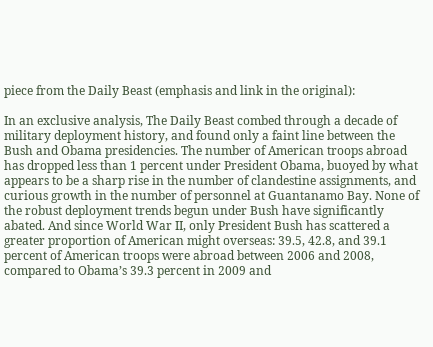piece from the Daily Beast (emphasis and link in the original):

In an exclusive analysis, The Daily Beast combed through a decade of military deployment history, and found only a faint line between the Bush and Obama presidencies. The number of American troops abroad has dropped less than 1 percent under President Obama, buoyed by what appears to be a sharp rise in the number of clandestine assignments, and curious growth in the number of personnel at Guantanamo Bay. None of the robust deployment trends begun under Bush have significantly abated. And since World War II, only President Bush has scattered a greater proportion of American might overseas: 39.5, 42.8, and 39.1 percent of American troops were abroad between 2006 and 2008, compared to Obama’s 39.3 percent in 2009 and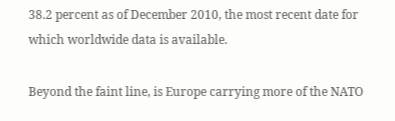38.2 percent as of December 2010, the most recent date for which worldwide data is available.

Beyond the faint line, is Europe carrying more of the NATO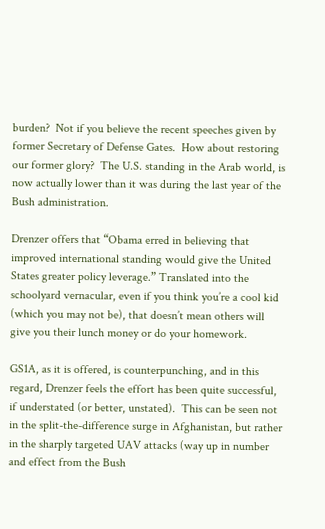burden?  Not if you believe the recent speeches given by former Secretary of Defense Gates.  How about restoring our former glory?  The U.S. standing in the Arab world, is now actually lower than it was during the last year of the Bush administration.

Drenzer offers that “Obama erred in believing that improved international standing would give the United States greater policy leverage.” Translated into the schoolyard vernacular, even if you think you’re a cool kid (which you may not be), that doesn’t mean others will give you their lunch money or do your homework.

GS1A, as it is offered, is counterpunching, and in this regard, Drenzer feels the effort has been quite successful, if understated (or better, unstated).  This can be seen not in the split-the-difference surge in Afghanistan, but rather in the sharply targeted UAV attacks (way up in number and effect from the Bush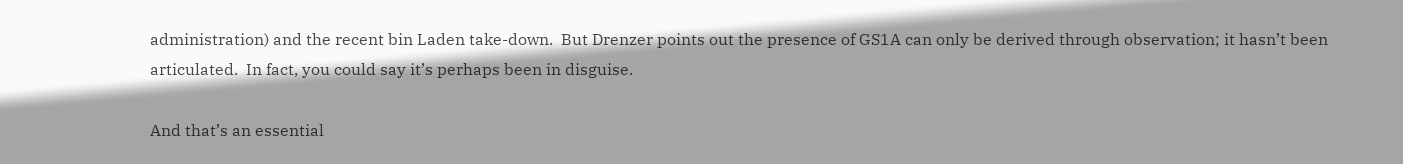administration) and the recent bin Laden take-down.  But Drenzer points out the presence of GS1A can only be derived through observation; it hasn’t been articulated.  In fact, you could say it’s perhaps been in disguise.

And that’s an essential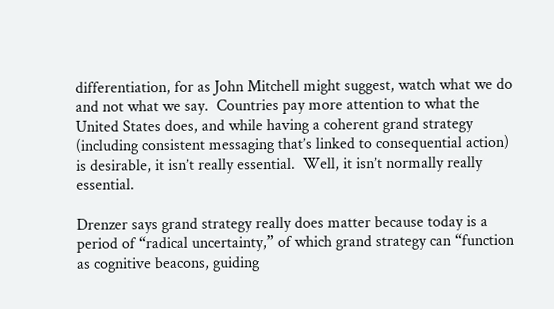differentiation, for as John Mitchell might suggest, watch what we do and not what we say.  Countries pay more attention to what the United States does, and while having a coherent grand strategy (including consistent messaging that’s linked to consequential action) is desirable, it isn’t really essential.  Well, it isn’t normally really essential.

Drenzer says grand strategy really does matter because today is a period of “radical uncertainty,” of which grand strategy can “function as cognitive beacons, guiding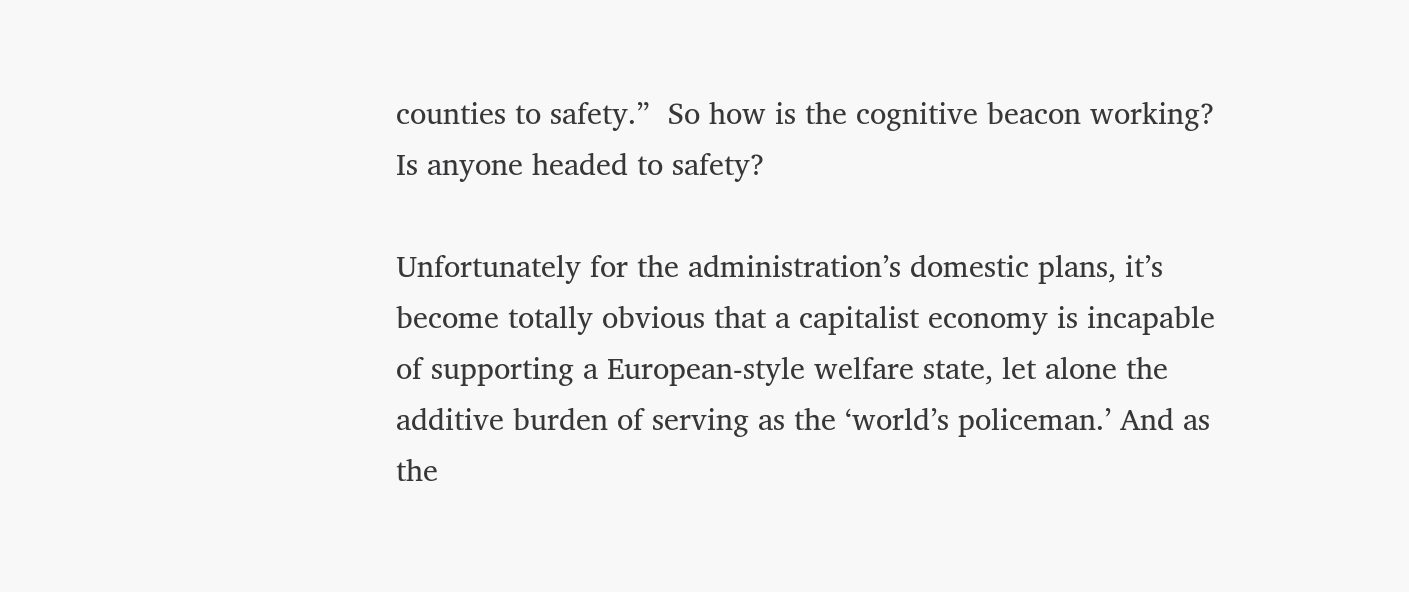counties to safety.”  So how is the cognitive beacon working?  Is anyone headed to safety?

Unfortunately for the administration’s domestic plans, it’s become totally obvious that a capitalist economy is incapable of supporting a European-style welfare state, let alone the additive burden of serving as the ‘world’s policeman.’ And as the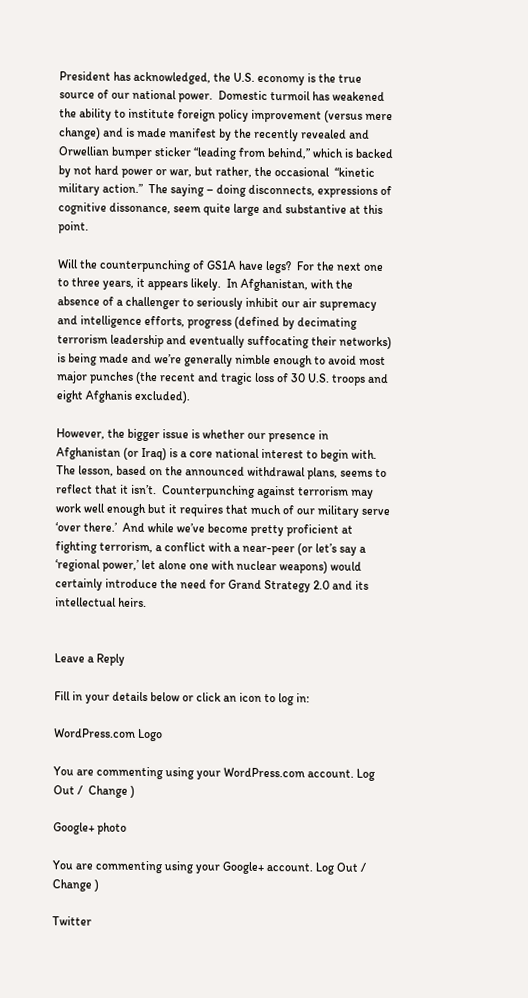President has acknowledged, the U.S. economy is the true source of our national power.  Domestic turmoil has weakened the ability to institute foreign policy improvement (versus mere change) and is made manifest by the recently revealed and Orwellian bumper sticker “leading from behind,” which is backed by not hard power or war, but rather, the occasional  “kinetic military action.”  The saying – doing disconnects, expressions of cognitive dissonance, seem quite large and substantive at this point.

Will the counterpunching of GS1A have legs?  For the next one to three years, it appears likely.  In Afghanistan, with the absence of a challenger to seriously inhibit our air supremacy and intelligence efforts, progress (defined by decimating terrorism leadership and eventually suffocating their networks) is being made and we’re generally nimble enough to avoid most major punches (the recent and tragic loss of 30 U.S. troops and eight Afghanis excluded).

However, the bigger issue is whether our presence in Afghanistan (or Iraq) is a core national interest to begin with.  The lesson, based on the announced withdrawal plans, seems to reflect that it isn’t.  Counterpunching against terrorism may work well enough but it requires that much of our military serve ‘over there.’  And while we’ve become pretty proficient at fighting terrorism, a conflict with a near-peer (or let’s say a ‘regional power,’ let alone one with nuclear weapons) would certainly introduce the need for Grand Strategy 2.0 and its intellectual heirs.


Leave a Reply

Fill in your details below or click an icon to log in:

WordPress.com Logo

You are commenting using your WordPress.com account. Log Out /  Change )

Google+ photo

You are commenting using your Google+ account. Log Out /  Change )

Twitter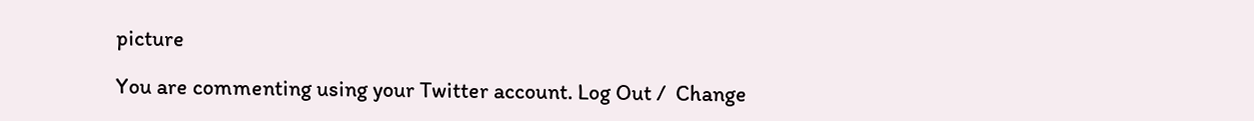picture

You are commenting using your Twitter account. Log Out /  Change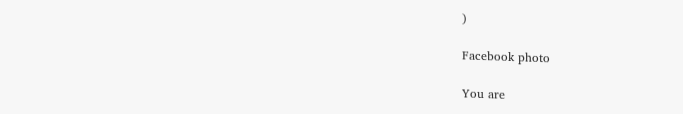)

Facebook photo

You are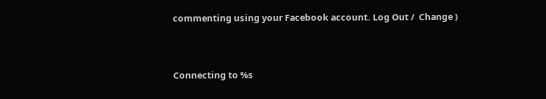commenting using your Facebook account. Log Out /  Change )


Connecting to %s